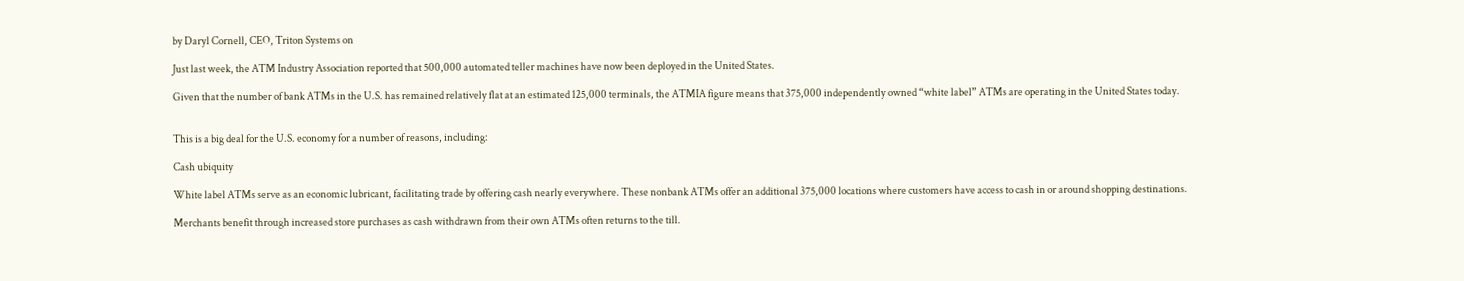by Daryl Cornell, CEO, Triton Systems on

Just last week, the ATM Industry Association reported that 500,000 automated teller machines have now been deployed in the United States.

Given that the number of bank ATMs in the U.S. has remained relatively flat at an estimated 125,000 terminals, the ATMIA figure means that 375,000 independently owned “white label” ATMs are operating in the United States today.


This is a big deal for the U.S. economy for a number of reasons, including:

Cash ubiquity

White label ATMs serve as an economic lubricant, facilitating trade by offering cash nearly everywhere. These nonbank ATMs offer an additional 375,000 locations where customers have access to cash in or around shopping destinations.

Merchants benefit through increased store purchases as cash withdrawn from their own ATMs often returns to the till.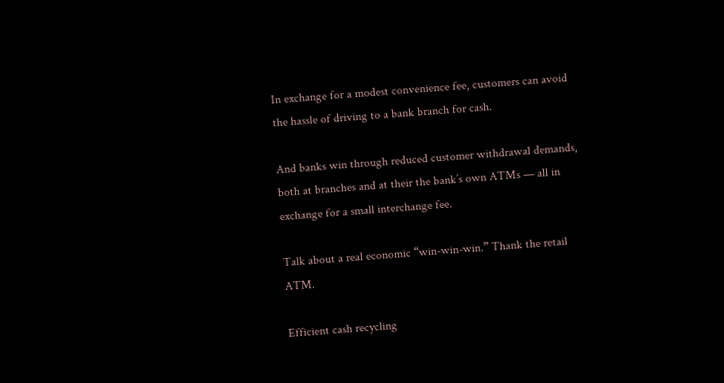In exchange for a modest convenience fee, customers can avoid the hassle of driving to a bank branch for cash.

And banks win through reduced customer withdrawal demands, both at branches and at their the bank’s own ATMs — all in exchange for a small interchange fee.

Talk about a real economic “win-win-win.” Thank the retail ATM.

Efficient cash recycling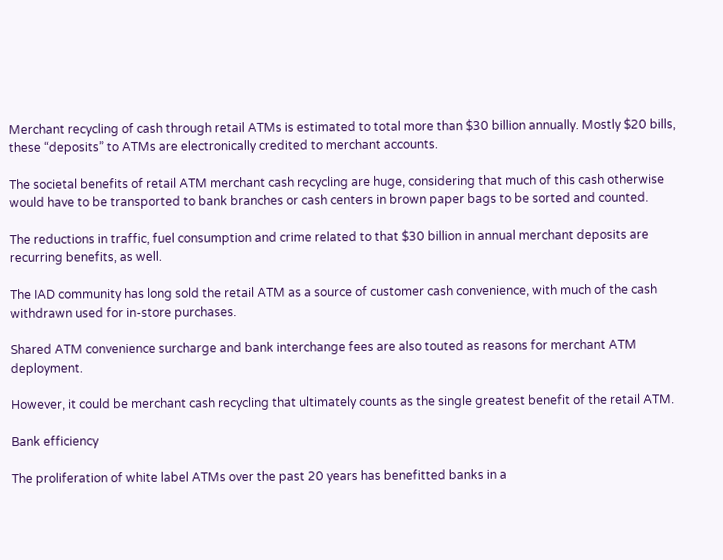Merchant recycling of cash through retail ATMs is estimated to total more than $30 billion annually. Mostly $20 bills, these “deposits” to ATMs are electronically credited to merchant accounts.

The societal benefits of retail ATM merchant cash recycling are huge, considering that much of this cash otherwise would have to be transported to bank branches or cash centers in brown paper bags to be sorted and counted.

The reductions in traffic, fuel consumption and crime related to that $30 billion in annual merchant deposits are recurring benefits, as well.

The IAD community has long sold the retail ATM as a source of customer cash convenience, with much of the cash withdrawn used for in-store purchases.

Shared ATM convenience surcharge and bank interchange fees are also touted as reasons for merchant ATM deployment.

However, it could be merchant cash recycling that ultimately counts as the single greatest benefit of the retail ATM.

Bank efficiency

The proliferation of white label ATMs over the past 20 years has benefitted banks in a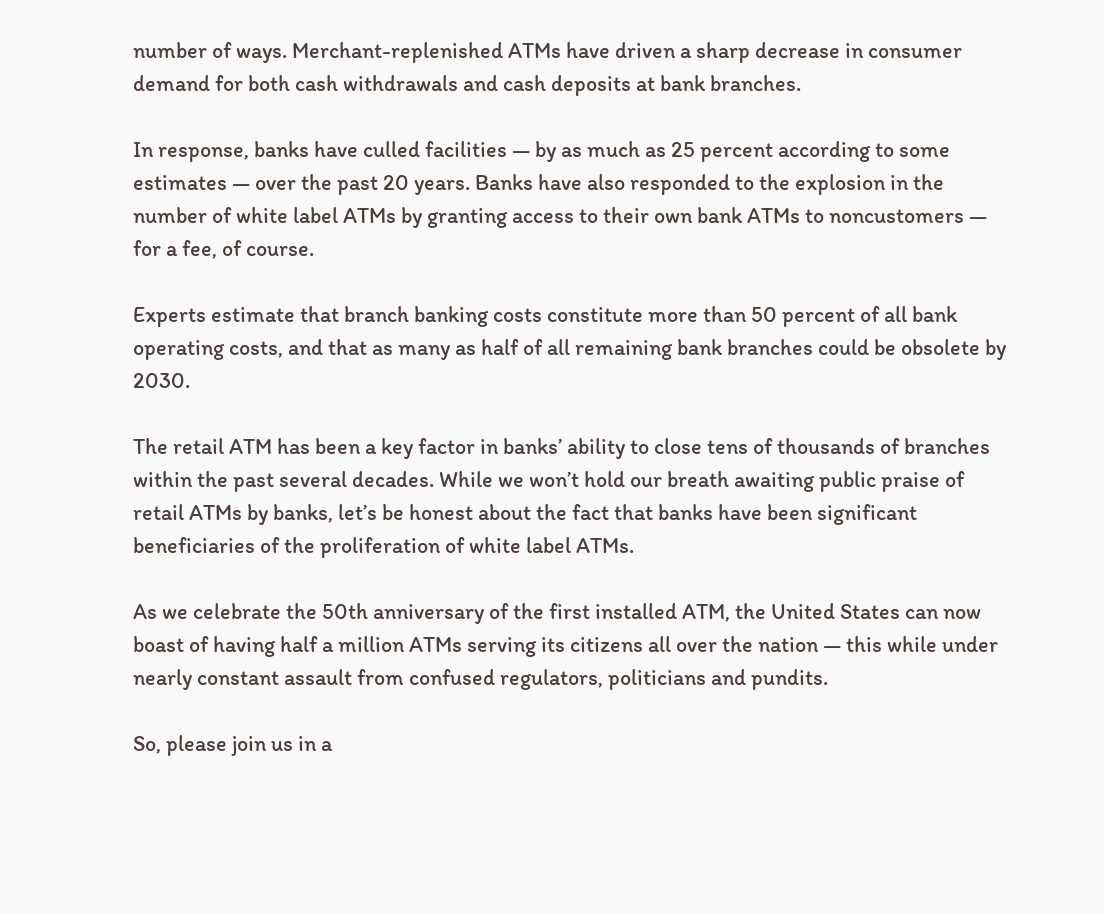number of ways. Merchant-replenished ATMs have driven a sharp decrease in consumer demand for both cash withdrawals and cash deposits at bank branches.

In response, banks have culled facilities — by as much as 25 percent according to some estimates — over the past 20 years. Banks have also responded to the explosion in the number of white label ATMs by granting access to their own bank ATMs to noncustomers — for a fee, of course.

Experts estimate that branch banking costs constitute more than 50 percent of all bank operating costs, and that as many as half of all remaining bank branches could be obsolete by 2030.

The retail ATM has been a key factor in banks’ ability to close tens of thousands of branches within the past several decades. While we won’t hold our breath awaiting public praise of retail ATMs by banks, let’s be honest about the fact that banks have been significant beneficiaries of the proliferation of white label ATMs.

As we celebrate the 50th anniversary of the first installed ATM, the United States can now boast of having half a million ATMs serving its citizens all over the nation — this while under nearly constant assault from confused regulators, politicians and pundits.

So, please join us in a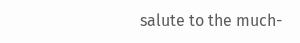salute to the much-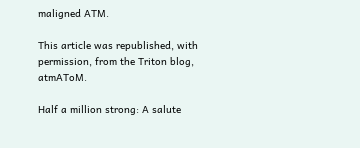maligned ATM.

This article was republished, with permission, from the Triton blog, atmAToM.

Half a million strong: A salute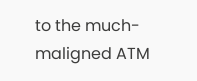to the much-maligned ATM